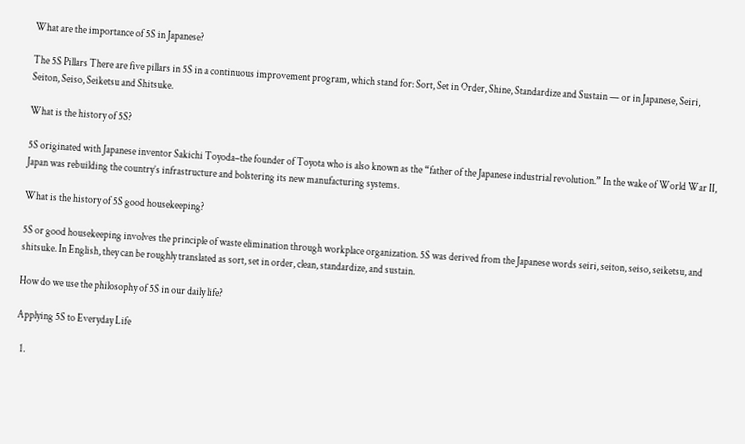What are the importance of 5S in Japanese?

The 5S Pillars There are five pillars in 5S in a continuous improvement program, which stand for: Sort, Set in Order, Shine, Standardize and Sustain — or in Japanese, Seiri, Seiton, Seiso, Seiketsu and Shitsuke.

What is the history of 5S?

5S originated with Japanese inventor Sakichi Toyoda–the founder of Toyota who is also known as the “father of the Japanese industrial revolution.” In the wake of World War II, Japan was rebuilding the country’s infrastructure and bolstering its new manufacturing systems.

What is the history of 5S good housekeeping?

5S or good housekeeping involves the principle of waste elimination through workplace organization. 5S was derived from the Japanese words seiri, seiton, seiso, seiketsu, and shitsuke. In English, they can be roughly translated as sort, set in order, clean, standardize, and sustain.

How do we use the philosophy of 5S in our daily life?

Applying 5S to Everyday Life

  1.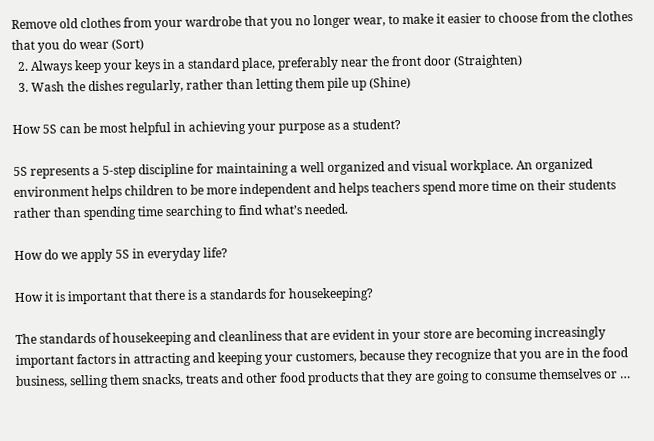Remove old clothes from your wardrobe that you no longer wear, to make it easier to choose from the clothes that you do wear (Sort)
  2. Always keep your keys in a standard place, preferably near the front door (Straighten)
  3. Wash the dishes regularly, rather than letting them pile up (Shine)

How 5S can be most helpful in achieving your purpose as a student?

5S represents a 5-step discipline for maintaining a well organized and visual workplace. An organized environment helps children to be more independent and helps teachers spend more time on their students rather than spending time searching to find what’s needed.

How do we apply 5S in everyday life?

How it is important that there is a standards for housekeeping?

The standards of housekeeping and cleanliness that are evident in your store are becoming increasingly important factors in attracting and keeping your customers, because they recognize that you are in the food business, selling them snacks, treats and other food products that they are going to consume themselves or …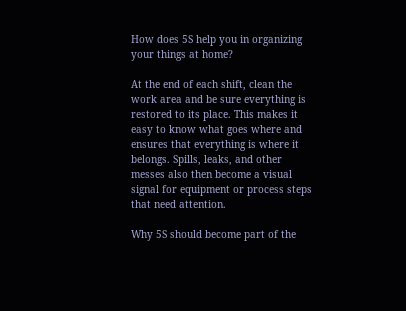How does 5S help you in organizing your things at home?

At the end of each shift, clean the work area and be sure everything is restored to its place. This makes it easy to know what goes where and ensures that everything is where it belongs. Spills, leaks, and other messes also then become a visual signal for equipment or process steps that need attention.

Why 5S should become part of the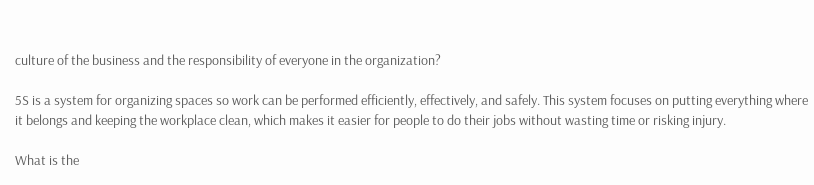culture of the business and the responsibility of everyone in the organization?

5S is a system for organizing spaces so work can be performed efficiently, effectively, and safely. This system focuses on putting everything where it belongs and keeping the workplace clean, which makes it easier for people to do their jobs without wasting time or risking injury.

What is the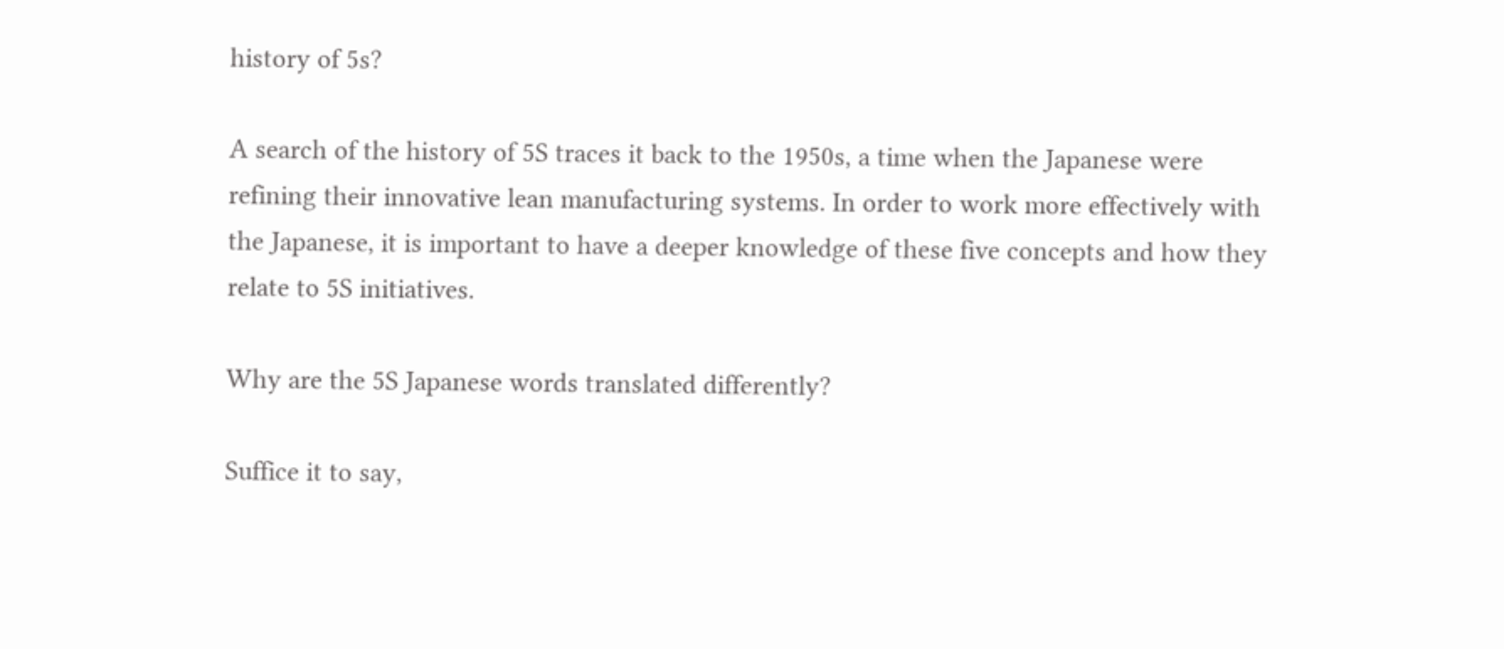history of 5s?

A search of the history of 5S traces it back to the 1950s, a time when the Japanese were refining their innovative lean manufacturing systems. In order to work more effectively with the Japanese, it is important to have a deeper knowledge of these five concepts and how they relate to 5S initiatives.

Why are the 5S Japanese words translated differently?

Suffice it to say,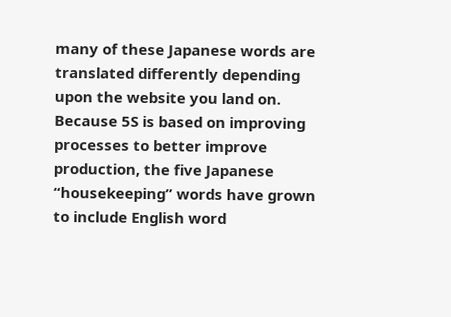many of these Japanese words are translated differently depending upon the website you land on. Because 5S is based on improving processes to better improve production, the five Japanese “housekeeping” words have grown to include English word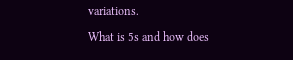variations.

What is 5s and how does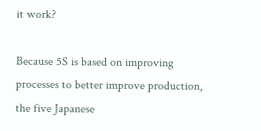it work?

Because 5S is based on improving processes to better improve production, the five Japanese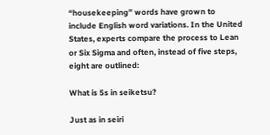“housekeeping” words have grown to include English word variations. In the United States, experts compare the process to Lean or Six Sigma and often, instead of five steps, eight are outlined:

What is 5s in seiketsu?

Just as in seiri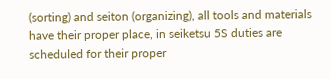(sorting) and seiton (organizing), all tools and materials have their proper place, in seiketsu 5S duties are scheduled for their proper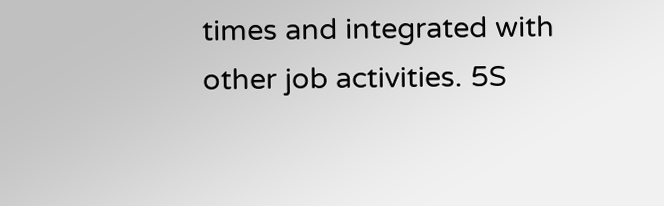times and integrated with other job activities. 5S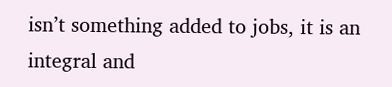isn’t something added to jobs, it is an integral and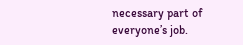necessary part of everyone’s job.